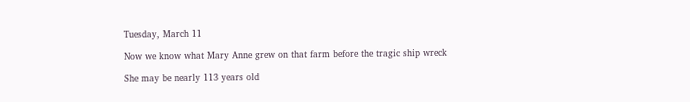Tuesday, March 11

Now we know what Mary Anne grew on that farm before the tragic ship wreck

She may be nearly 113 years old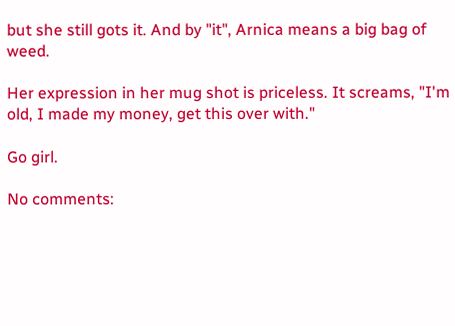but she still gots it. And by "it", Arnica means a big bag of weed.

Her expression in her mug shot is priceless. It screams, "I'm old, I made my money, get this over with."

Go girl.

No comments: